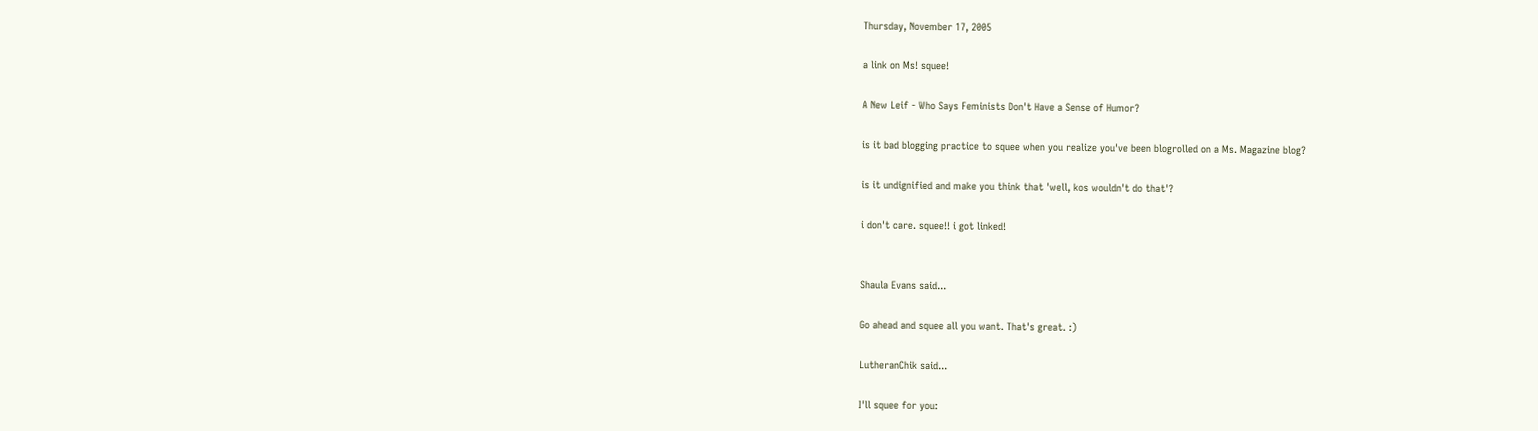Thursday, November 17, 2005

a link on Ms! squee!

A New Leif - Who Says Feminists Don't Have a Sense of Humor?

is it bad blogging practice to squee when you realize you've been blogrolled on a Ms. Magazine blog?

is it undignified and make you think that 'well, kos wouldn't do that'?

i don't care. squee!! i got linked!


Shaula Evans said...

Go ahead and squee all you want. That's great. :)

LutheranChik said...

I'll squee for you: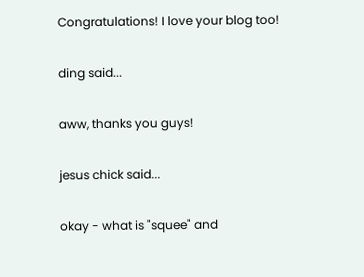Congratulations! I love your blog too!

ding said...

aww, thanks you guys!

jesus chick said...

okay - what is "squee" and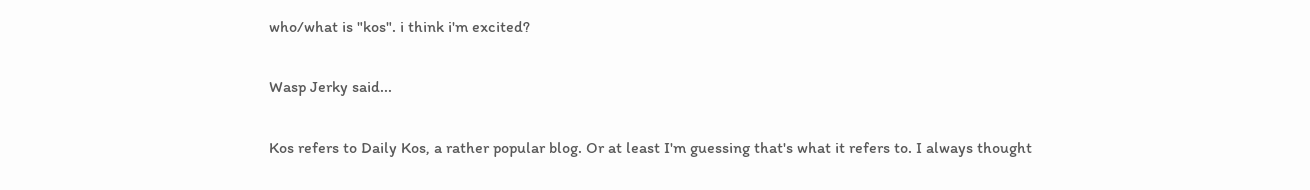who/what is "kos". i think i'm excited?

Wasp Jerky said...

Kos refers to Daily Kos, a rather popular blog. Or at least I'm guessing that's what it refers to. I always thought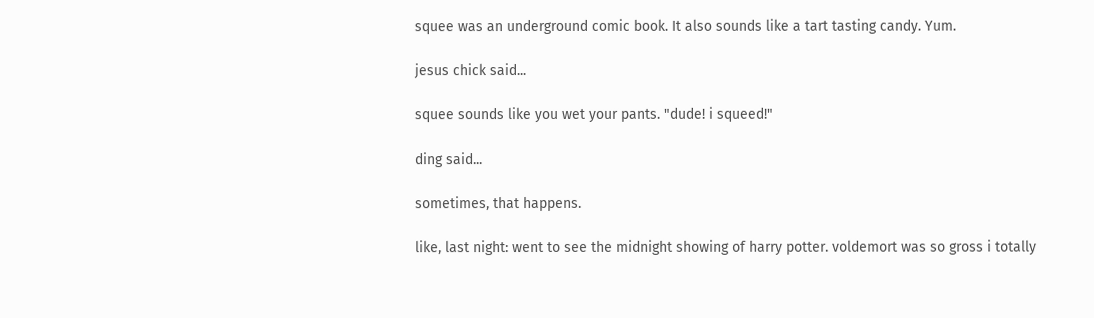squee was an underground comic book. It also sounds like a tart tasting candy. Yum.

jesus chick said...

squee sounds like you wet your pants. "dude! i squeed!"

ding said...

sometimes, that happens.

like, last night: went to see the midnight showing of harry potter. voldemort was so gross i totally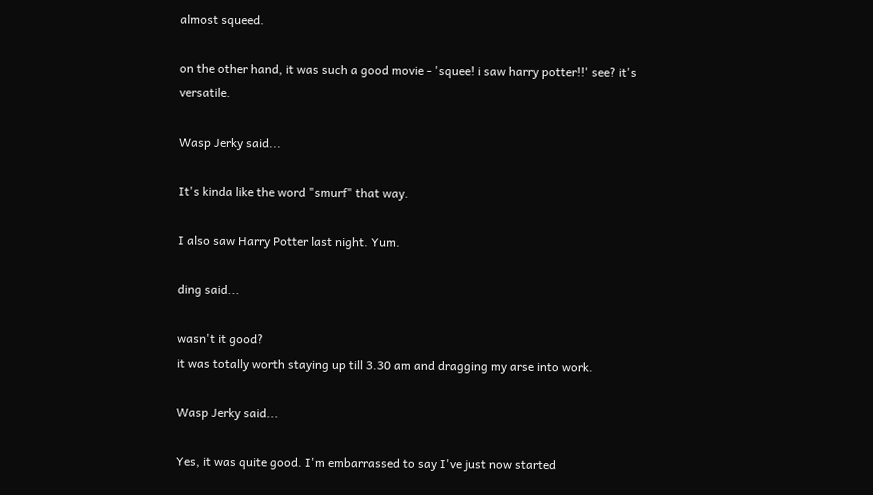almost squeed.

on the other hand, it was such a good movie - 'squee! i saw harry potter!!' see? it's versatile.

Wasp Jerky said...

It's kinda like the word "smurf" that way.

I also saw Harry Potter last night. Yum.

ding said...

wasn't it good?
it was totally worth staying up till 3.30 am and dragging my arse into work.

Wasp Jerky said...

Yes, it was quite good. I'm embarrassed to say I've just now started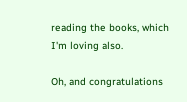reading the books, which I'm loving also.

Oh, and congratulations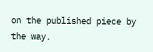on the published piece by the way.